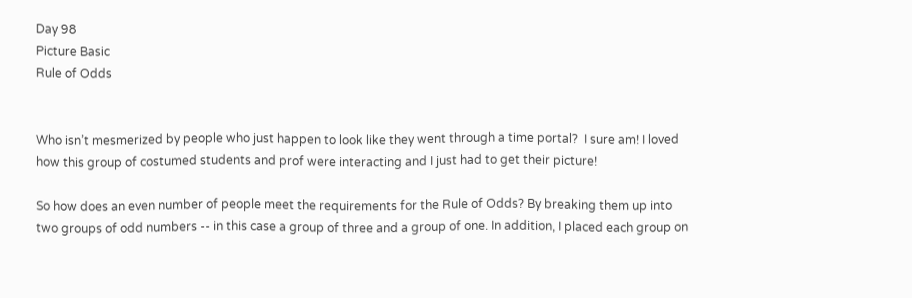Day 98
Picture Basic
Rule of Odds


Who isn’t mesmerized by people who just happen to look like they went through a time portal?  I sure am! I loved how this group of costumed students and prof were interacting and I just had to get their picture!

So how does an even number of people meet the requirements for the Rule of Odds? By breaking them up into two groups of odd numbers -- in this case a group of three and a group of one. In addition, I placed each group on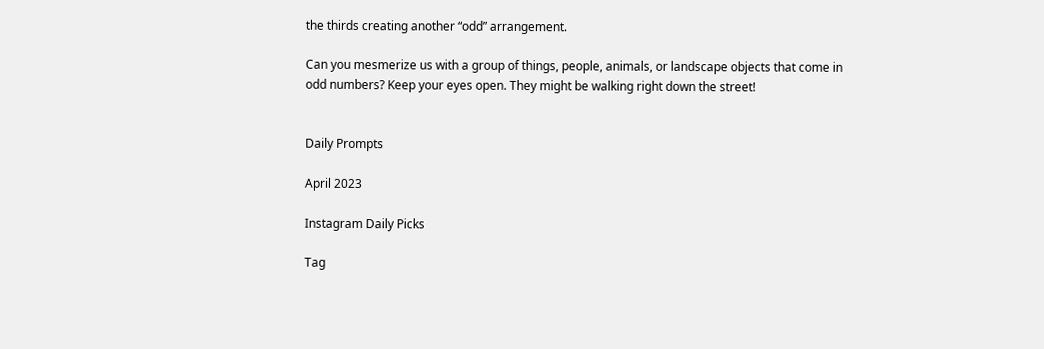the thirds creating another “odd” arrangement.

Can you mesmerize us with a group of things, people, animals, or landscape objects that come in odd numbers? Keep your eyes open. They might be walking right down the street!


Daily Prompts

April 2023

Instagram Daily Picks

Tag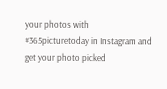your photos with #365picturetoday in Instagram and get your photo picked